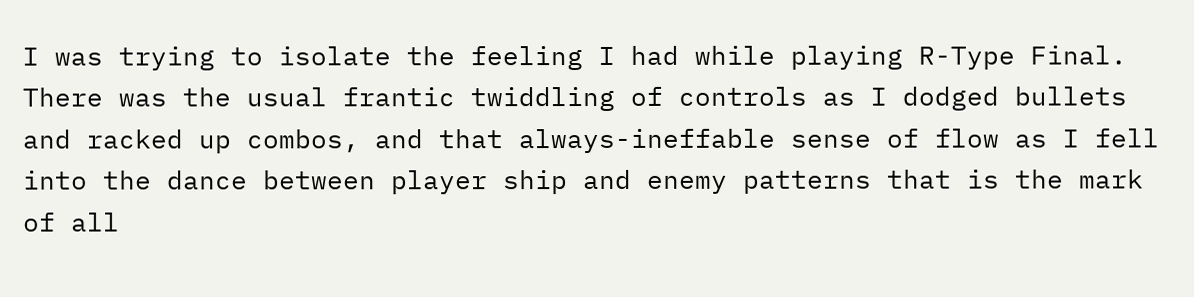I was trying to isolate the feeling I had while playing R-Type Final. There was the usual frantic twiddling of controls as I dodged bullets and racked up combos, and that always-ineffable sense of flow as I fell into the dance between player ship and enemy patterns that is the mark of all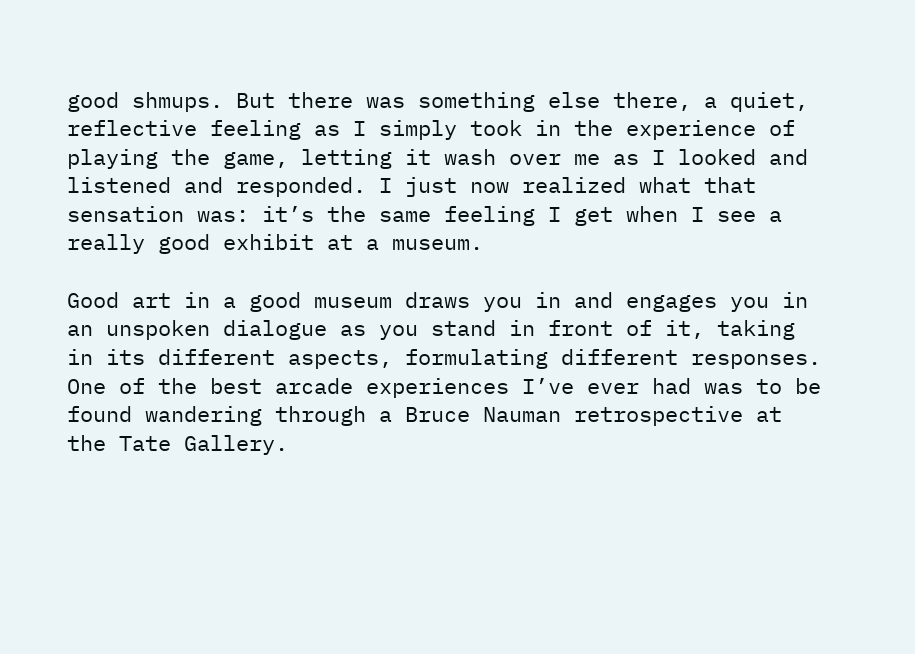good shmups. But there was something else there, a quiet, reflective feeling as I simply took in the experience of playing the game, letting it wash over me as I looked and listened and responded. I just now realized what that sensation was: it’s the same feeling I get when I see a really good exhibit at a museum.

Good art in a good museum draws you in and engages you in an unspoken dialogue as you stand in front of it, taking in its different aspects, formulating different responses. One of the best arcade experiences I’ve ever had was to be found wandering through a Bruce Nauman retrospective at the Tate Gallery.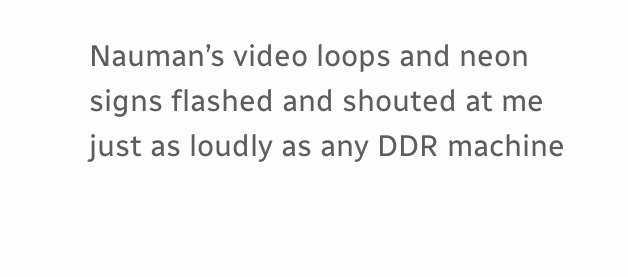Nauman’s video loops and neon signs flashed and shouted at me just as loudly as any DDR machine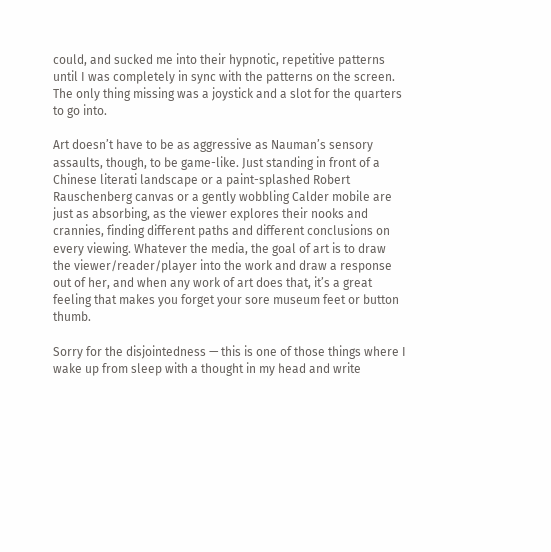could, and sucked me into their hypnotic, repetitive patterns until I was completely in sync with the patterns on the screen. The only thing missing was a joystick and a slot for the quarters to go into.

Art doesn’t have to be as aggressive as Nauman’s sensory assaults, though, to be game-like. Just standing in front of a Chinese literati landscape or a paint-splashed Robert Rauschenberg canvas or a gently wobbling Calder mobile are just as absorbing, as the viewer explores their nooks and crannies, finding different paths and different conclusions on every viewing. Whatever the media, the goal of art is to draw the viewer/reader/player into the work and draw a response out of her, and when any work of art does that, it’s a great feeling that makes you forget your sore museum feet or button thumb.

Sorry for the disjointedness — this is one of those things where I wake up from sleep with a thought in my head and write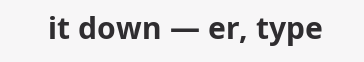it down — er, type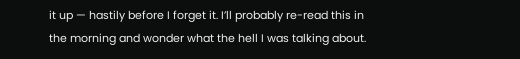it up — hastily before I forget it. I’ll probably re-read this in the morning and wonder what the hell I was talking about.